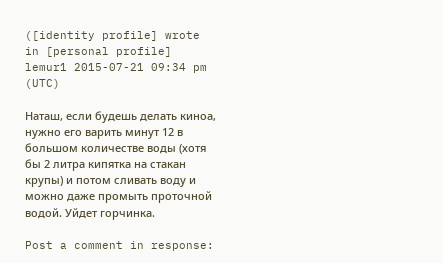([identity profile] wrote in [personal profile] lemur1 2015-07-21 09:34 pm (UTC)

Наташ, если будешь делать киноа, нужно его варить минут 12 в большом количестве воды (хотя бы 2 литра кипятка на стакан крупы) и потом сливать воду и можно даже промыть проточной водой. Уйдет горчинка.

Post a comment in response: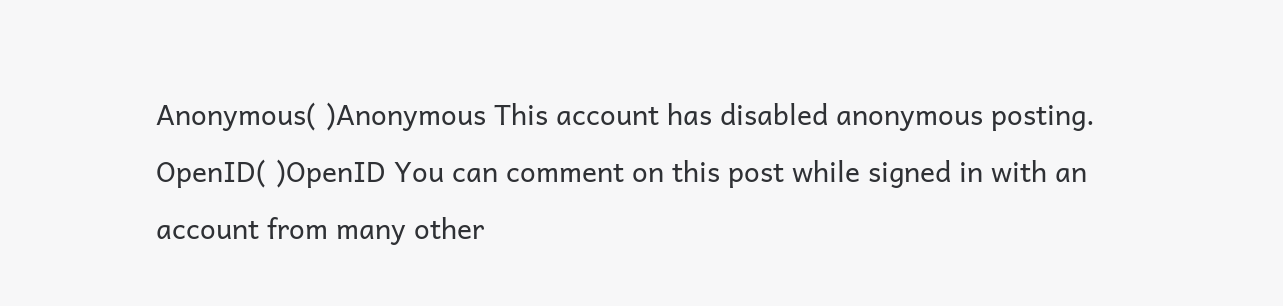Anonymous( )Anonymous This account has disabled anonymous posting.
OpenID( )OpenID You can comment on this post while signed in with an account from many other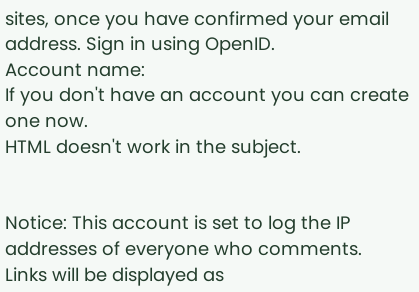sites, once you have confirmed your email address. Sign in using OpenID.
Account name:
If you don't have an account you can create one now.
HTML doesn't work in the subject.


Notice: This account is set to log the IP addresses of everyone who comments.
Links will be displayed as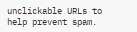unclickable URLs to help prevent spam.